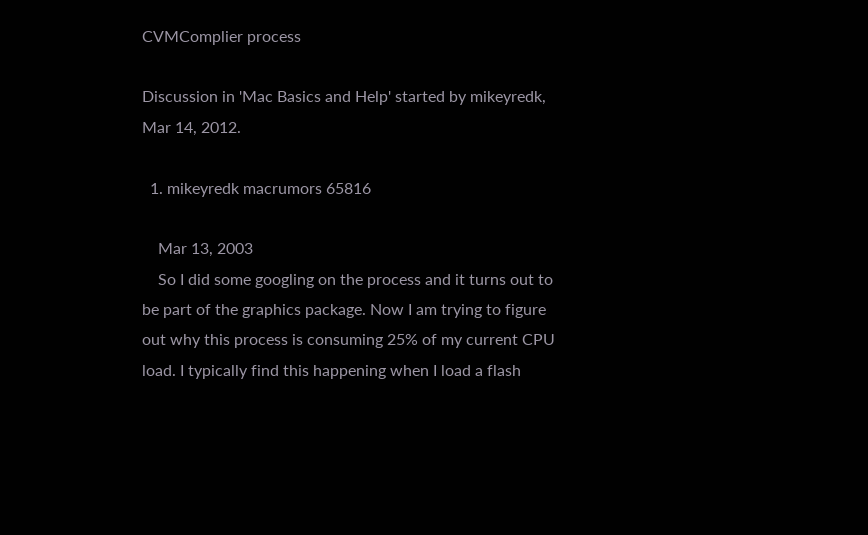CVMComplier process

Discussion in 'Mac Basics and Help' started by mikeyredk, Mar 14, 2012.

  1. mikeyredk macrumors 65816

    Mar 13, 2003
    So I did some googling on the process and it turns out to be part of the graphics package. Now I am trying to figure out why this process is consuming 25% of my current CPU load. I typically find this happening when I load a flash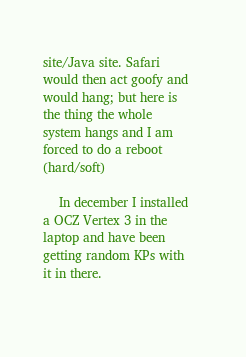site/Java site. Safari would then act goofy and would hang; but here is the thing the whole system hangs and I am forced to do a reboot (hard/soft)

    In december I installed a OCZ Vertex 3 in the laptop and have been getting random KPs with it in there.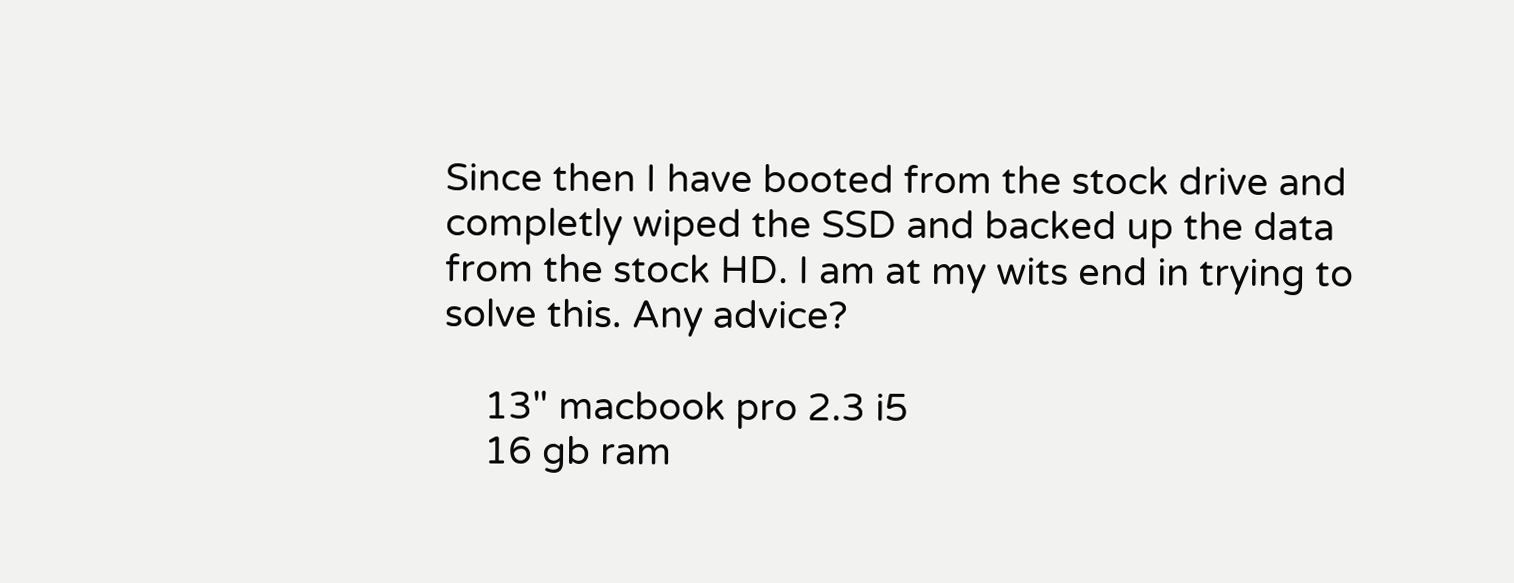Since then I have booted from the stock drive and completly wiped the SSD and backed up the data from the stock HD. I am at my wits end in trying to solve this. Any advice?

    13" macbook pro 2.3 i5
    16 gb ram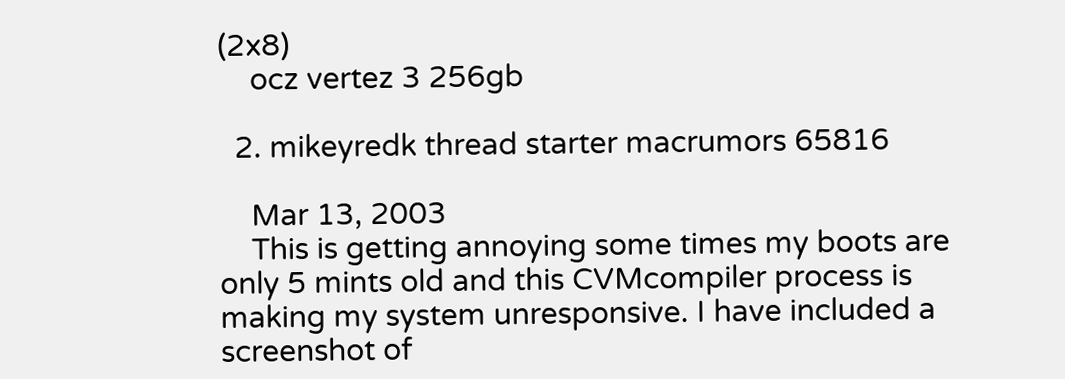(2x8)
    ocz vertez 3 256gb

  2. mikeyredk thread starter macrumors 65816

    Mar 13, 2003
    This is getting annoying some times my boots are only 5 mints old and this CVMcompiler process is making my system unresponsive. I have included a screenshot of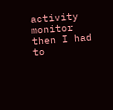activity monitor then I had to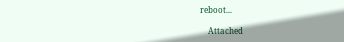reboot...

    Attached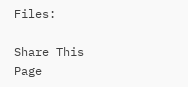Files:

Share This Page